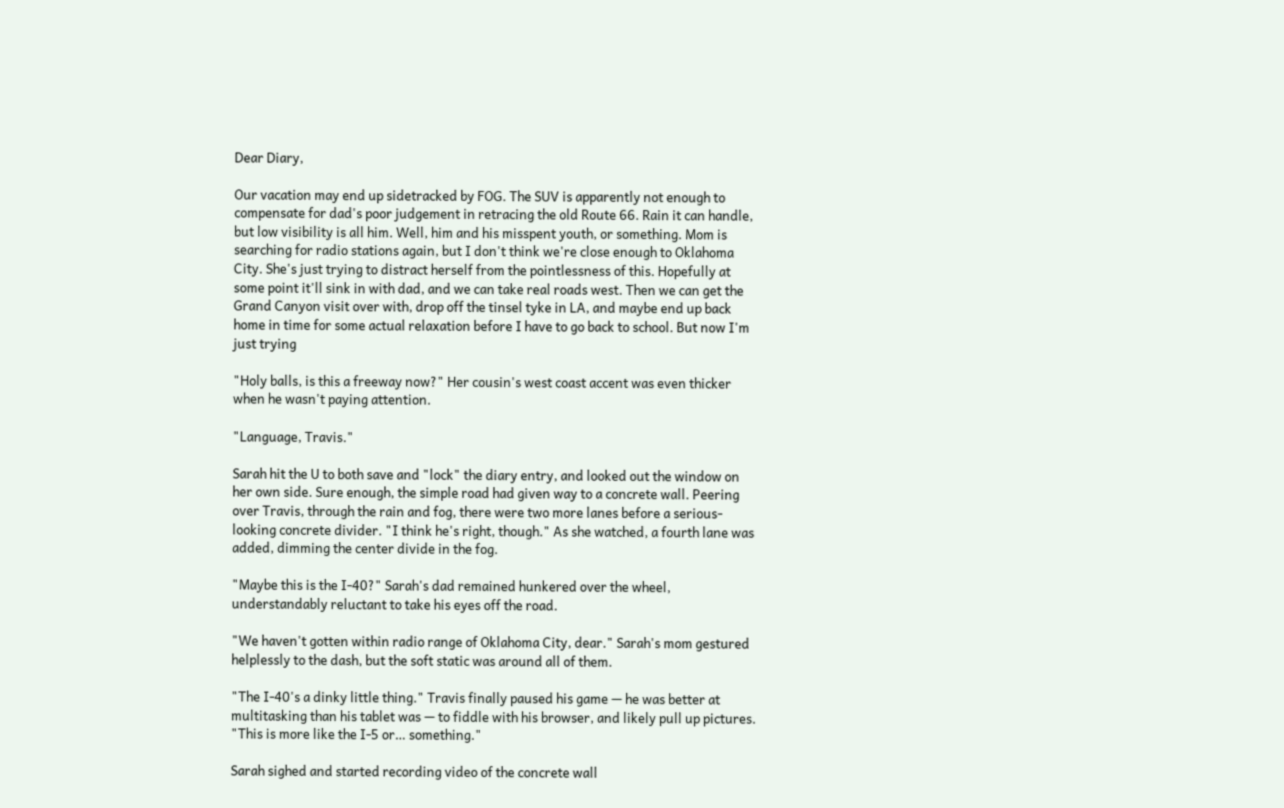Dear Diary,

Our vacation may end up sidetracked by FOG. The SUV is apparently not enough to compensate for dad's poor judgement in retracing the old Route 66. Rain it can handle, but low visibility is all him. Well, him and his misspent youth, or something. Mom is searching for radio stations again, but I don't think we're close enough to Oklahoma City. She's just trying to distract herself from the pointlessness of this. Hopefully at some point it'll sink in with dad, and we can take real roads west. Then we can get the Grand Canyon visit over with, drop off the tinsel tyke in LA, and maybe end up back home in time for some actual relaxation before I have to go back to school. But now I'm just trying

"Holy balls, is this a freeway now?" Her cousin's west coast accent was even thicker when he wasn't paying attention.

"Language, Travis."

Sarah hit the U to both save and "lock" the diary entry, and looked out the window on her own side. Sure enough, the simple road had given way to a concrete wall. Peering over Travis, through the rain and fog, there were two more lanes before a serious-looking concrete divider. "I think he's right, though." As she watched, a fourth lane was added, dimming the center divide in the fog.

"Maybe this is the I-40?" Sarah's dad remained hunkered over the wheel, understandably reluctant to take his eyes off the road.

"We haven't gotten within radio range of Oklahoma City, dear." Sarah's mom gestured helplessly to the dash, but the soft static was around all of them.

"The I-40's a dinky little thing." Travis finally paused his game — he was better at multitasking than his tablet was — to fiddle with his browser, and likely pull up pictures. "This is more like the I-5 or… something."

Sarah sighed and started recording video of the concrete wall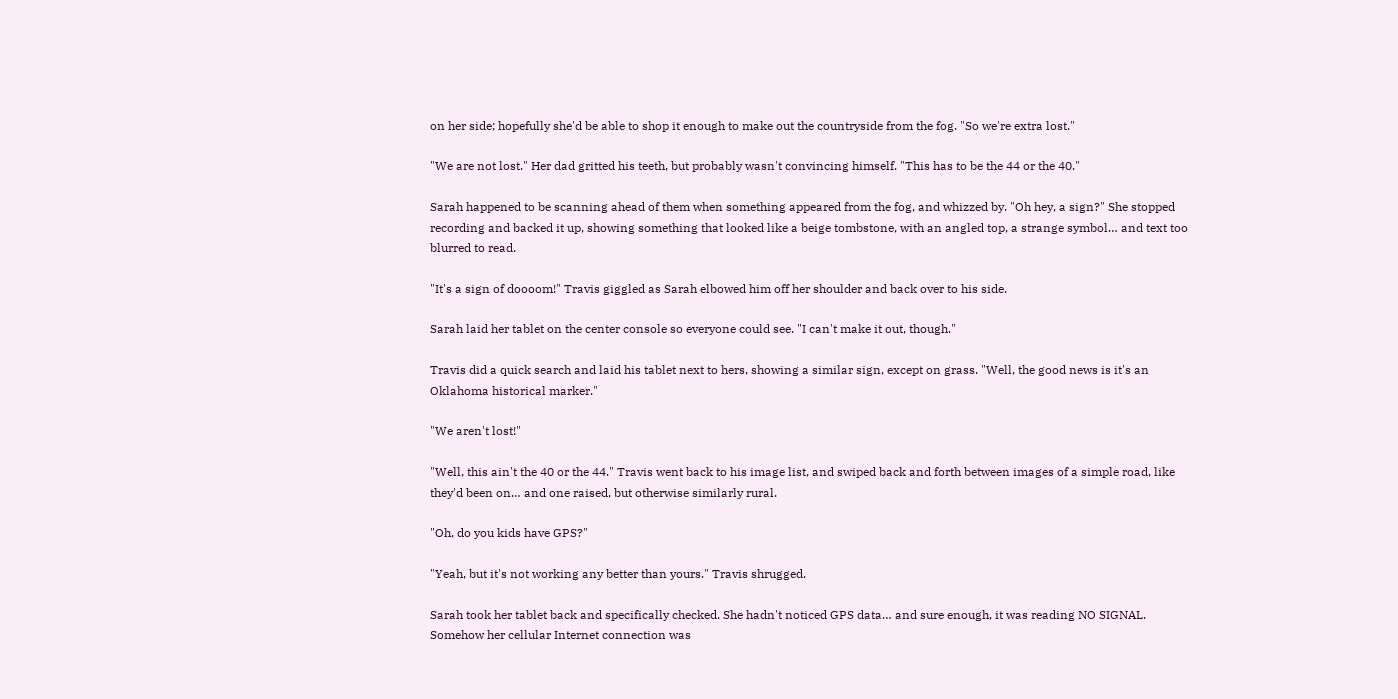on her side; hopefully she'd be able to shop it enough to make out the countryside from the fog. "So we're extra lost."

"We are not lost." Her dad gritted his teeth, but probably wasn't convincing himself. "This has to be the 44 or the 40."

Sarah happened to be scanning ahead of them when something appeared from the fog, and whizzed by. "Oh hey, a sign?" She stopped recording and backed it up, showing something that looked like a beige tombstone, with an angled top, a strange symbol… and text too blurred to read.

"It's a sign of doooom!" Travis giggled as Sarah elbowed him off her shoulder and back over to his side.

Sarah laid her tablet on the center console so everyone could see. "I can't make it out, though."

Travis did a quick search and laid his tablet next to hers, showing a similar sign, except on grass. "Well, the good news is it's an Oklahoma historical marker."

"We aren't lost!"

"Well, this ain't the 40 or the 44." Travis went back to his image list, and swiped back and forth between images of a simple road, like they'd been on… and one raised, but otherwise similarly rural.

"Oh, do you kids have GPS?"

"Yeah, but it's not working any better than yours." Travis shrugged.

Sarah took her tablet back and specifically checked. She hadn't noticed GPS data… and sure enough, it was reading NO SIGNAL. Somehow her cellular Internet connection was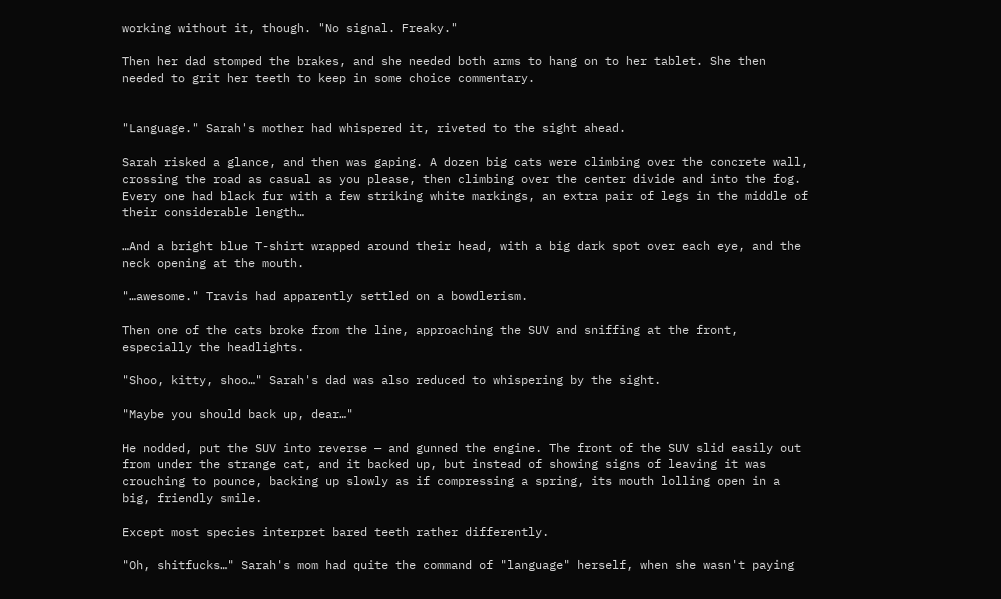working without it, though. "No signal. Freaky."

Then her dad stomped the brakes, and she needed both arms to hang on to her tablet. She then needed to grit her teeth to keep in some choice commentary.


"Language." Sarah's mother had whispered it, riveted to the sight ahead.

Sarah risked a glance, and then was gaping. A dozen big cats were climbing over the concrete wall, crossing the road as casual as you please, then climbing over the center divide and into the fog. Every one had black fur with a few striking white markings, an extra pair of legs in the middle of their considerable length…

…And a bright blue T-shirt wrapped around their head, with a big dark spot over each eye, and the neck opening at the mouth.

"…awesome." Travis had apparently settled on a bowdlerism.

Then one of the cats broke from the line, approaching the SUV and sniffing at the front, especially the headlights.

"Shoo, kitty, shoo…" Sarah's dad was also reduced to whispering by the sight.

"Maybe you should back up, dear…"

He nodded, put the SUV into reverse — and gunned the engine. The front of the SUV slid easily out from under the strange cat, and it backed up, but instead of showing signs of leaving it was crouching to pounce, backing up slowly as if compressing a spring, its mouth lolling open in a big, friendly smile.

Except most species interpret bared teeth rather differently.

"Oh, shitfucks…" Sarah's mom had quite the command of "language" herself, when she wasn't paying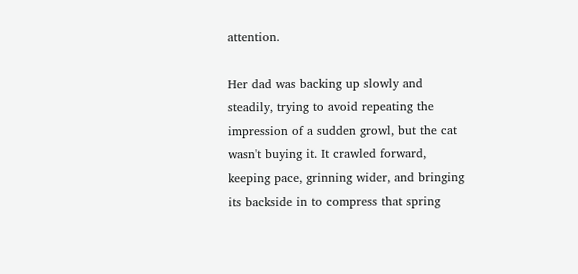attention.

Her dad was backing up slowly and steadily, trying to avoid repeating the impression of a sudden growl, but the cat wasn't buying it. It crawled forward, keeping pace, grinning wider, and bringing its backside in to compress that spring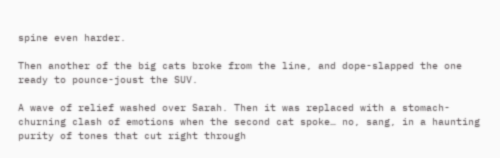spine even harder.

Then another of the big cats broke from the line, and dope-slapped the one ready to pounce-joust the SUV.

A wave of relief washed over Sarah. Then it was replaced with a stomach-churning clash of emotions when the second cat spoke… no, sang, in a haunting purity of tones that cut right through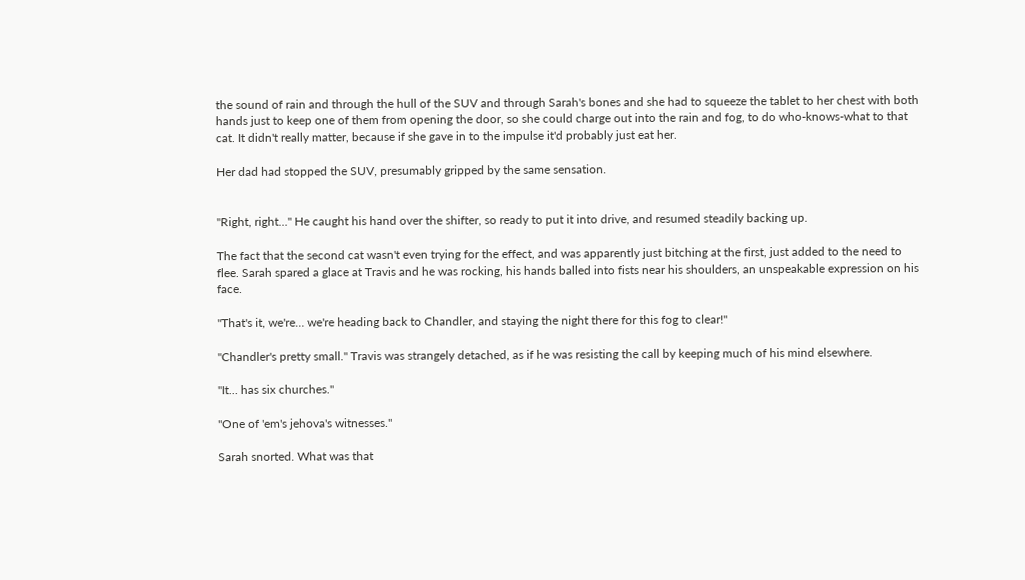the sound of rain and through the hull of the SUV and through Sarah's bones and she had to squeeze the tablet to her chest with both hands just to keep one of them from opening the door, so she could charge out into the rain and fog, to do who-knows-what to that cat. It didn't really matter, because if she gave in to the impulse it'd probably just eat her.

Her dad had stopped the SUV, presumably gripped by the same sensation.


"Right, right…" He caught his hand over the shifter, so ready to put it into drive, and resumed steadily backing up.

The fact that the second cat wasn't even trying for the effect, and was apparently just bitching at the first, just added to the need to flee. Sarah spared a glace at Travis and he was rocking, his hands balled into fists near his shoulders, an unspeakable expression on his face.

"That's it, we're… we're heading back to Chandler, and staying the night there for this fog to clear!"

"Chandler's pretty small." Travis was strangely detached, as if he was resisting the call by keeping much of his mind elsewhere.

"It… has six churches."

"One of 'em's jehova's witnesses."

Sarah snorted. What was that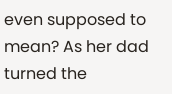even supposed to mean? As her dad turned the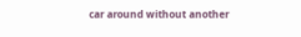car around without another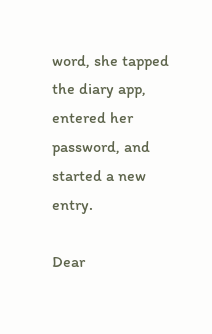word, she tapped the diary app, entered her password, and started a new entry.

Dear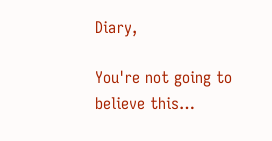Diary,

You're not going to believe this…